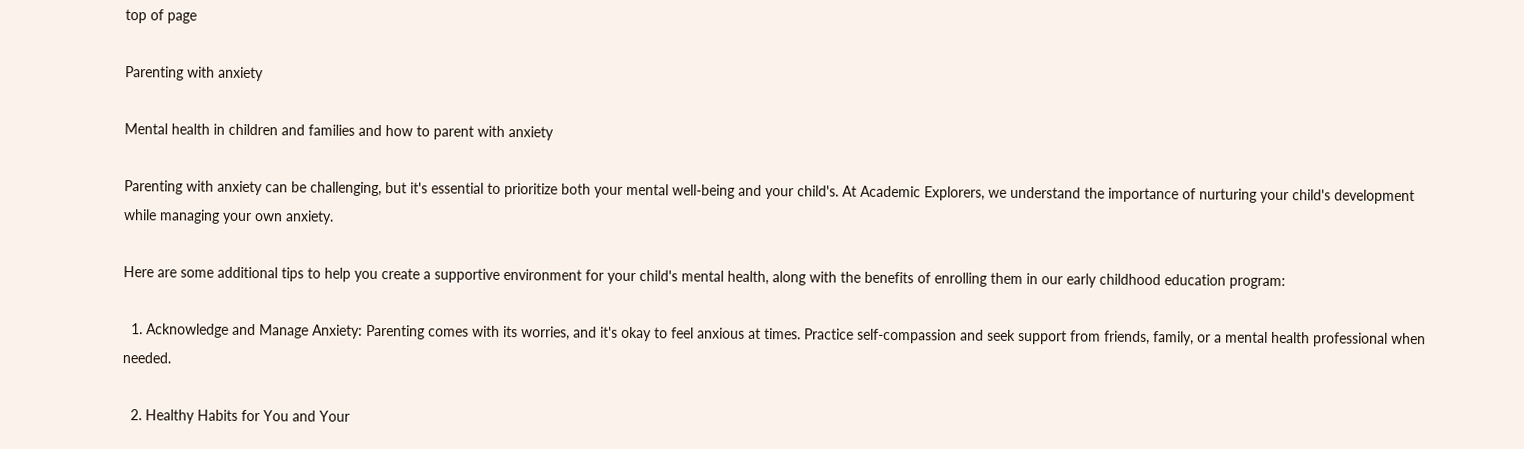top of page

Parenting with anxiety

Mental health in children and families and how to parent with anxiety

Parenting with anxiety can be challenging, but it's essential to prioritize both your mental well-being and your child's. At Academic Explorers, we understand the importance of nurturing your child's development while managing your own anxiety.

Here are some additional tips to help you create a supportive environment for your child's mental health, along with the benefits of enrolling them in our early childhood education program:

  1. Acknowledge and Manage Anxiety: Parenting comes with its worries, and it's okay to feel anxious at times. Practice self-compassion and seek support from friends, family, or a mental health professional when needed.

  2. Healthy Habits for You and Your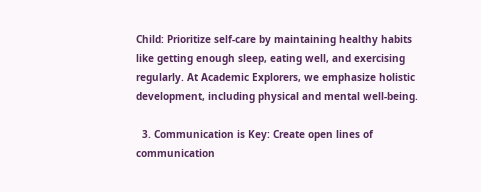Child: Prioritize self-care by maintaining healthy habits like getting enough sleep, eating well, and exercising regularly. At Academic Explorers, we emphasize holistic development, including physical and mental well-being.

  3. Communication is Key: Create open lines of communication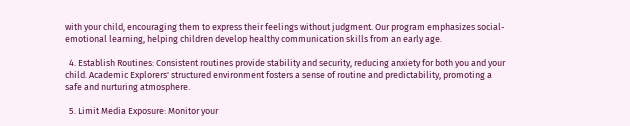with your child, encouraging them to express their feelings without judgment. Our program emphasizes social-emotional learning, helping children develop healthy communication skills from an early age.

  4. Establish Routines: Consistent routines provide stability and security, reducing anxiety for both you and your child. Academic Explorers' structured environment fosters a sense of routine and predictability, promoting a safe and nurturing atmosphere.

  5. Limit Media Exposure: Monitor your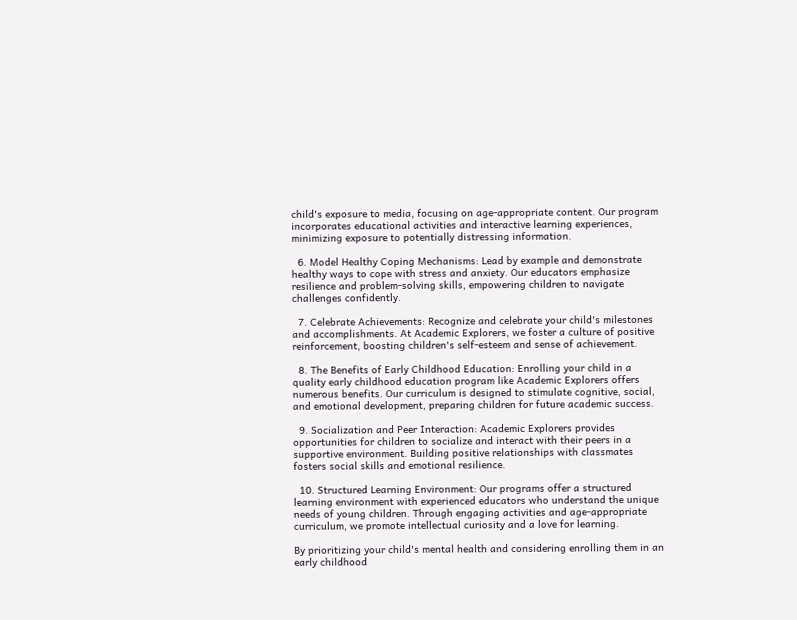child's exposure to media, focusing on age-appropriate content. Our program incorporates educational activities and interactive learning experiences, minimizing exposure to potentially distressing information.

  6. Model Healthy Coping Mechanisms: Lead by example and demonstrate healthy ways to cope with stress and anxiety. Our educators emphasize resilience and problem-solving skills, empowering children to navigate challenges confidently.

  7. Celebrate Achievements: Recognize and celebrate your child's milestones and accomplishments. At Academic Explorers, we foster a culture of positive reinforcement, boosting children's self-esteem and sense of achievement.

  8. The Benefits of Early Childhood Education: Enrolling your child in a quality early childhood education program like Academic Explorers offers numerous benefits. Our curriculum is designed to stimulate cognitive, social, and emotional development, preparing children for future academic success.

  9. Socialization and Peer Interaction: Academic Explorers provides opportunities for children to socialize and interact with their peers in a supportive environment. Building positive relationships with classmates fosters social skills and emotional resilience.

  10. Structured Learning Environment: Our programs offer a structured learning environment with experienced educators who understand the unique needs of young children. Through engaging activities and age-appropriate curriculum, we promote intellectual curiosity and a love for learning.

By prioritizing your child's mental health and considering enrolling them in an early childhood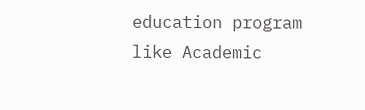education program like Academic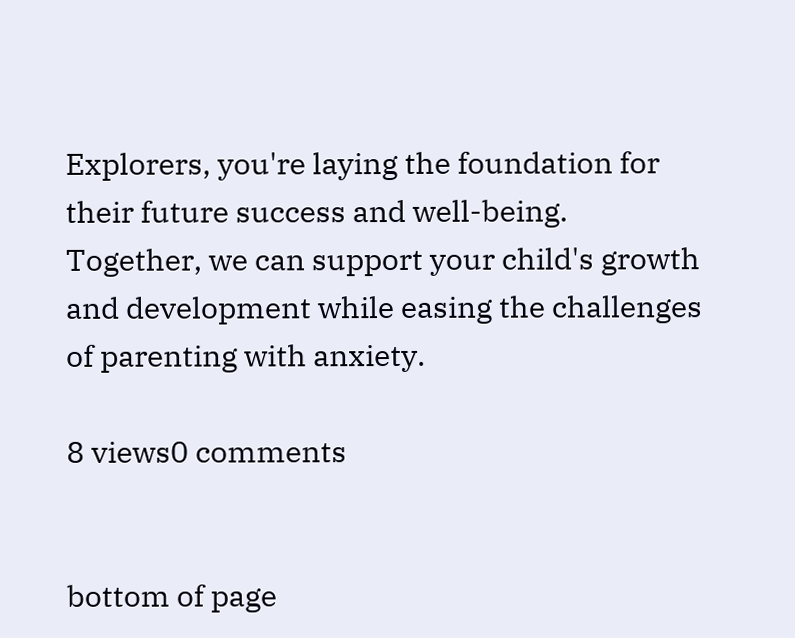Explorers, you're laying the foundation for their future success and well-being. Together, we can support your child's growth and development while easing the challenges of parenting with anxiety.

8 views0 comments


bottom of page